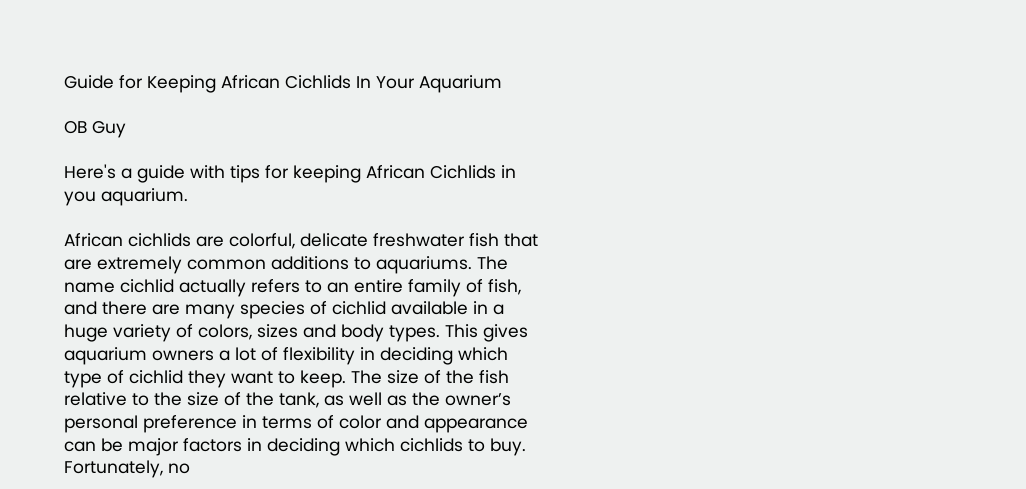Guide for Keeping African Cichlids In Your Aquarium

OB Guy

Here's a guide with tips for keeping African Cichlids in you aquarium.

African cichlids are colorful, delicate freshwater fish that are extremely common additions to aquariums. The name cichlid actually refers to an entire family of fish, and there are many species of cichlid available in a huge variety of colors, sizes and body types. This gives aquarium owners a lot of flexibility in deciding which type of cichlid they want to keep. The size of the fish relative to the size of the tank, as well as the owner’s personal preference in terms of color and appearance can be major factors in deciding which cichlids to buy. Fortunately, no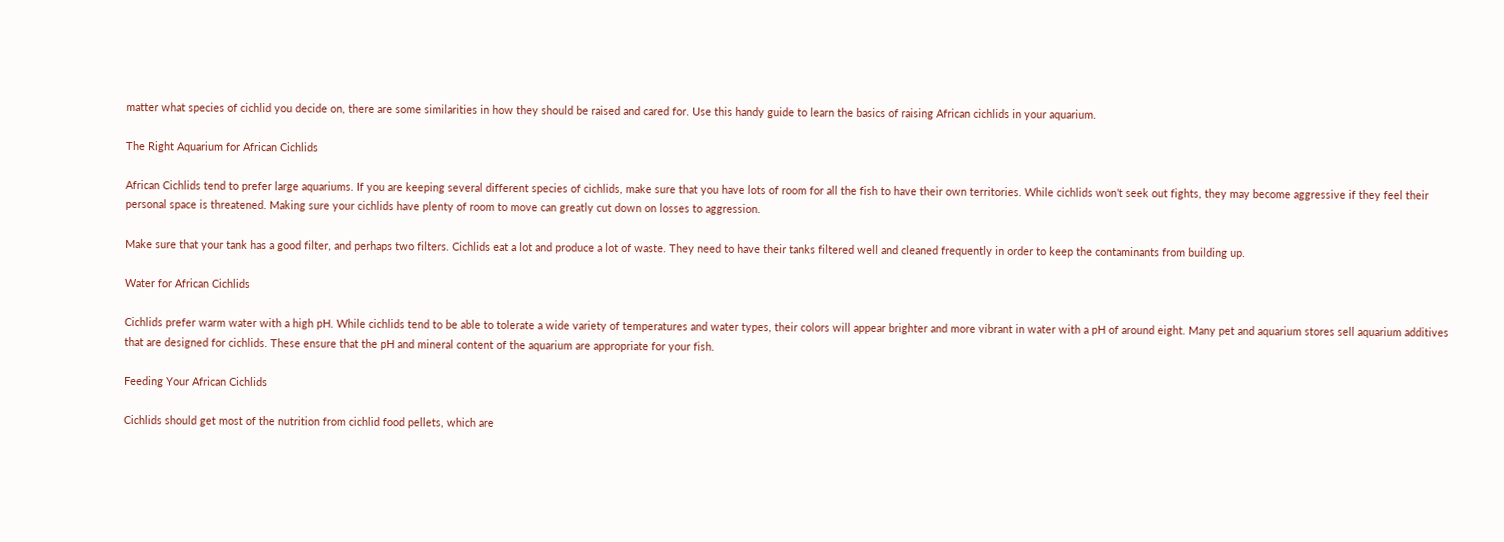matter what species of cichlid you decide on, there are some similarities in how they should be raised and cared for. Use this handy guide to learn the basics of raising African cichlids in your aquarium.

The Right Aquarium for African Cichlids

African Cichlids tend to prefer large aquariums. If you are keeping several different species of cichlids, make sure that you have lots of room for all the fish to have their own territories. While cichlids won’t seek out fights, they may become aggressive if they feel their personal space is threatened. Making sure your cichlids have plenty of room to move can greatly cut down on losses to aggression.

Make sure that your tank has a good filter, and perhaps two filters. Cichlids eat a lot and produce a lot of waste. They need to have their tanks filtered well and cleaned frequently in order to keep the contaminants from building up.

Water for African Cichlids

Cichlids prefer warm water with a high pH. While cichlids tend to be able to tolerate a wide variety of temperatures and water types, their colors will appear brighter and more vibrant in water with a pH of around eight. Many pet and aquarium stores sell aquarium additives that are designed for cichlids. These ensure that the pH and mineral content of the aquarium are appropriate for your fish.

Feeding Your African Cichlids

Cichlids should get most of the nutrition from cichlid food pellets, which are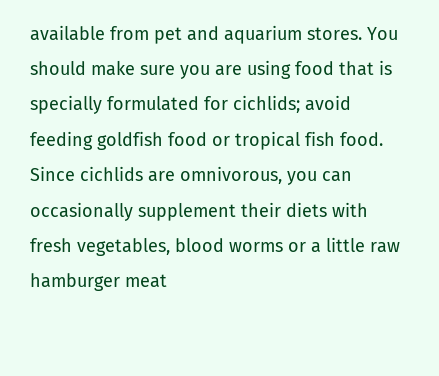available from pet and aquarium stores. You should make sure you are using food that is specially formulated for cichlids; avoid feeding goldfish food or tropical fish food. Since cichlids are omnivorous, you can occasionally supplement their diets with fresh vegetables, blood worms or a little raw hamburger meat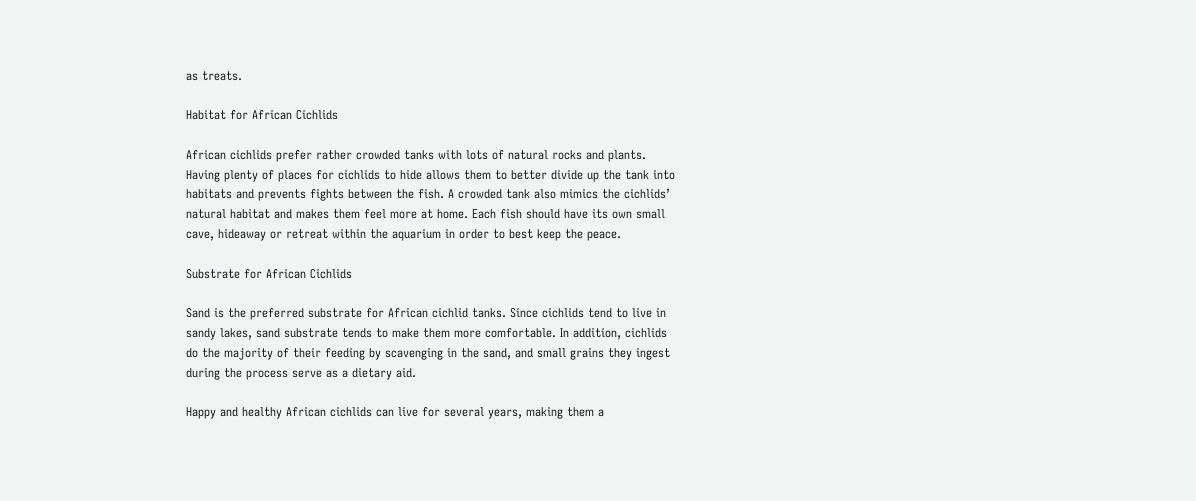as treats.

Habitat for African Cichlids

African cichlids prefer rather crowded tanks with lots of natural rocks and plants. Having plenty of places for cichlids to hide allows them to better divide up the tank into habitats and prevents fights between the fish. A crowded tank also mimics the cichlids’ natural habitat and makes them feel more at home. Each fish should have its own small cave, hideaway or retreat within the aquarium in order to best keep the peace.

Substrate for African Cichlids

Sand is the preferred substrate for African cichlid tanks. Since cichlids tend to live in sandy lakes, sand substrate tends to make them more comfortable. In addition, cichlids do the majority of their feeding by scavenging in the sand, and small grains they ingest during the process serve as a dietary aid.

Happy and healthy African cichlids can live for several years, making them a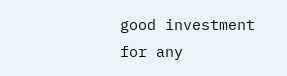good investment for any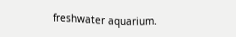freshwater aquarium.